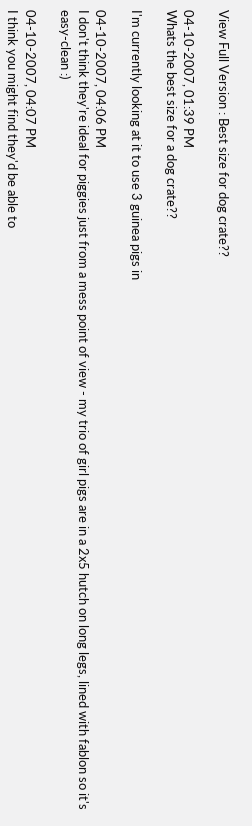View Full Version : Best size for dog crate??

04-10-2007, 01:39 PM
Whats the best size for a dog crate??

I'm currently looking at it to use 3 guinea pigs in

04-10-2007, 04:06 PM
I don't think they're ideal for piggies just from a mess point of view - my trio of girl pigs are in a 2x5 hutch on long legs, lined with fablon so it's easy-clean :)

04-10-2007, 04:07 PM
I think you might find they'd be able to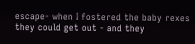escape- when I fostered the baby rexes they could get out - and they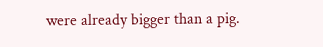were already bigger than a pig.